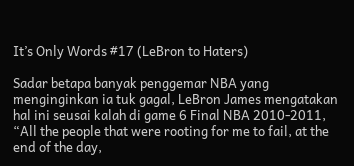It’s Only Words #17 (LeBron to Haters)

Sadar betapa banyak penggemar NBA yang menginginkan ia tuk gagal, LeBron James mengatakan hal ini seusai kalah di game 6 Final NBA 2010-2011, “All the people that were rooting for me to fail, at the end of the day,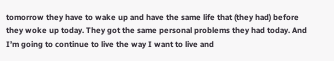tomorrow they have to wake up and have the same life that (they had) before they woke up today. They got the same personal problems they had today. And I’m going to continue to live the way I want to live and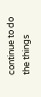continue to do the things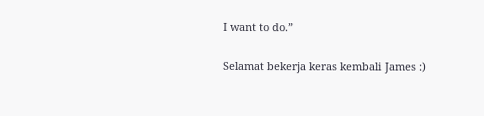I want to do.”

Selamat bekerja keras kembali James :)